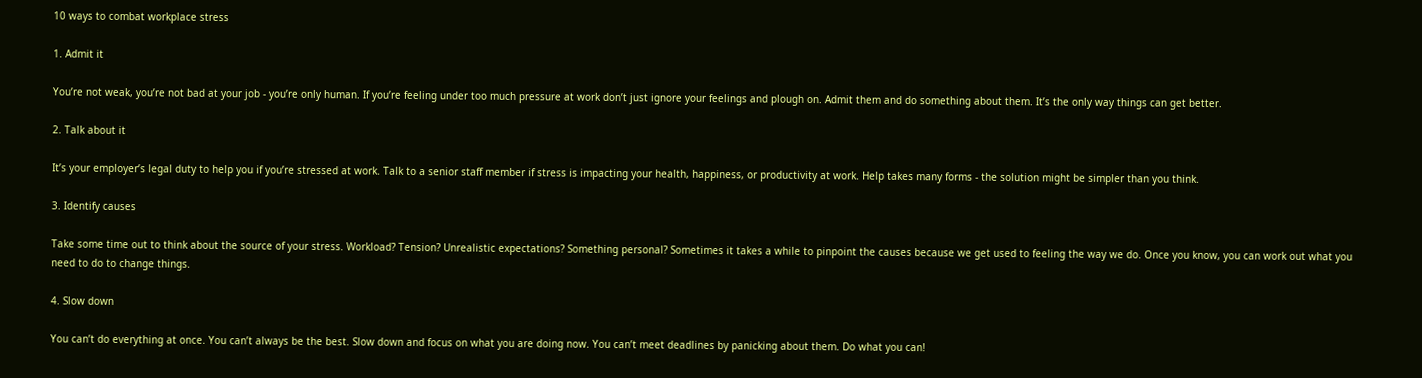10 ways to combat workplace stress

1. Admit it

You’re not weak, you’re not bad at your job - you’re only human. If you’re feeling under too much pressure at work don’t just ignore your feelings and plough on. Admit them and do something about them. It’s the only way things can get better.

2. Talk about it

It’s your employer’s legal duty to help you if you’re stressed at work. Talk to a senior staff member if stress is impacting your health, happiness, or productivity at work. Help takes many forms - the solution might be simpler than you think.

3. Identify causes

Take some time out to think about the source of your stress. Workload? Tension? Unrealistic expectations? Something personal? Sometimes it takes a while to pinpoint the causes because we get used to feeling the way we do. Once you know, you can work out what you need to do to change things.

4. Slow down

You can’t do everything at once. You can’t always be the best. Slow down and focus on what you are doing now. You can’t meet deadlines by panicking about them. Do what you can!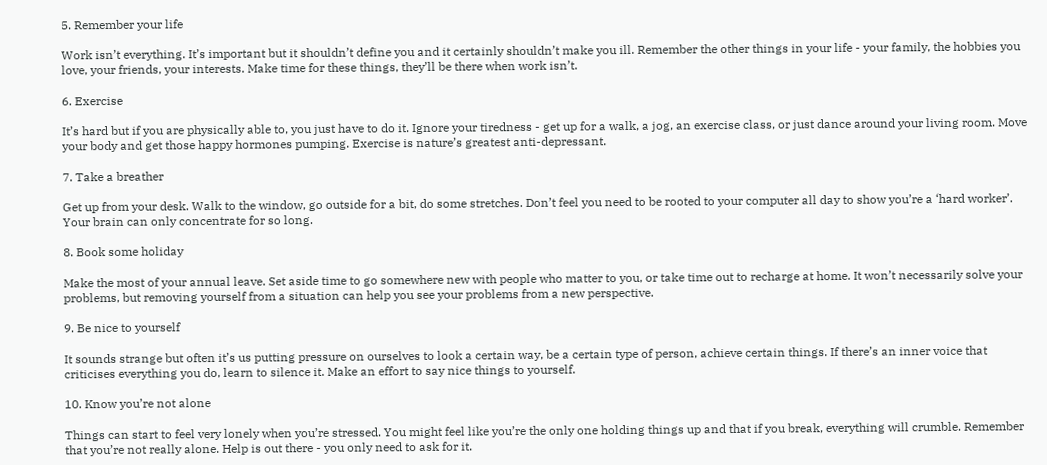5. Remember your life

Work isn’t everything. It’s important but it shouldn’t define you and it certainly shouldn’t make you ill. Remember the other things in your life - your family, the hobbies you love, your friends, your interests. Make time for these things, they’ll be there when work isn’t.

6. Exercise

It’s hard but if you are physically able to, you just have to do it. Ignore your tiredness - get up for a walk, a jog, an exercise class, or just dance around your living room. Move your body and get those happy hormones pumping. Exercise is nature’s greatest anti-depressant.

7. Take a breather

Get up from your desk. Walk to the window, go outside for a bit, do some stretches. Don’t feel you need to be rooted to your computer all day to show you’re a ‘hard worker’. Your brain can only concentrate for so long.

8. Book some holiday

Make the most of your annual leave. Set aside time to go somewhere new with people who matter to you, or take time out to recharge at home. It won’t necessarily solve your problems, but removing yourself from a situation can help you see your problems from a new perspective.

9. Be nice to yourself

It sounds strange but often it’s us putting pressure on ourselves to look a certain way, be a certain type of person, achieve certain things. If there’s an inner voice that criticises everything you do, learn to silence it. Make an effort to say nice things to yourself.

10. Know you’re not alone

Things can start to feel very lonely when you’re stressed. You might feel like you’re the only one holding things up and that if you break, everything will crumble. Remember that you’re not really alone. Help is out there - you only need to ask for it.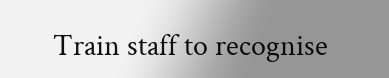Train staff to recognise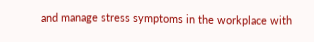and manage stress symptoms in the workplace with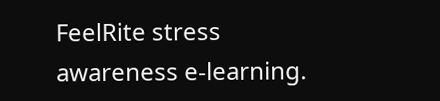FeelRite stress awareness e-learning.